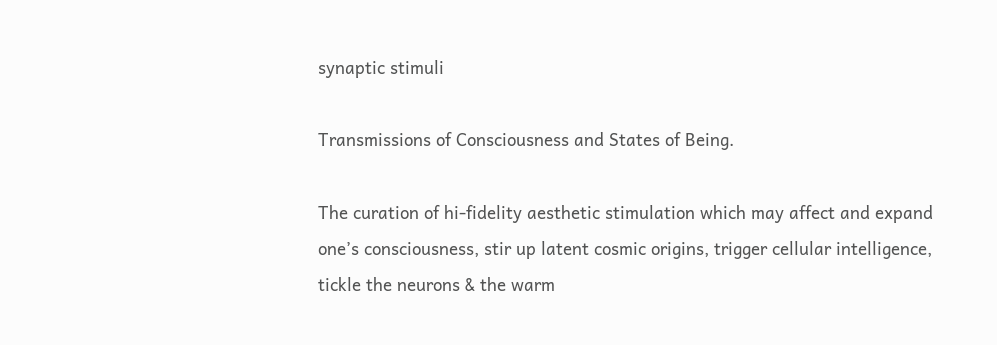synaptic stimuli

Transmissions of Consciousness and States of Being.

The curation of hi-fidelity aesthetic stimulation which may affect and expand one’s consciousness, stir up latent cosmic origins, trigger cellular intelligence, tickle the neurons & the warm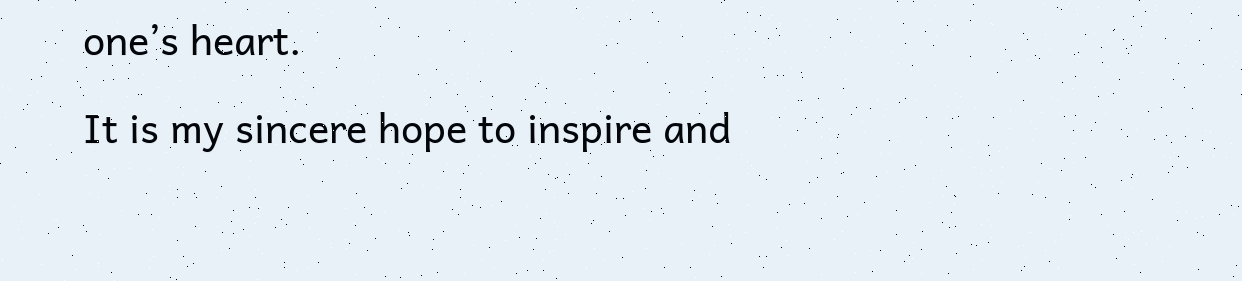one’s heart.

It is my sincere hope to inspire and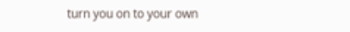turn you on to your own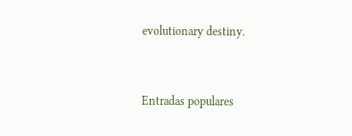evolutionary destiny.


Entradas populares